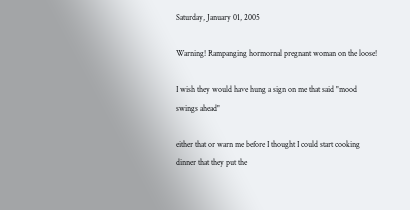Saturday, January 01, 2005

Warning! Rampanging hormornal pregnant woman on the loose!

I wish they would have hung a sign on me that said "mood swings ahead"

either that or warn me before I thought I could start cooking dinner that they put the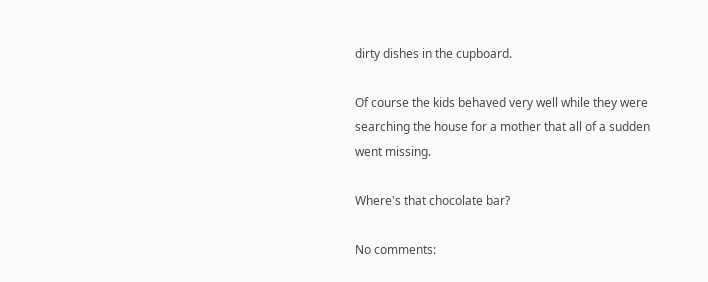dirty dishes in the cupboard.

Of course the kids behaved very well while they were searching the house for a mother that all of a sudden went missing.

Where's that chocolate bar?

No comments: